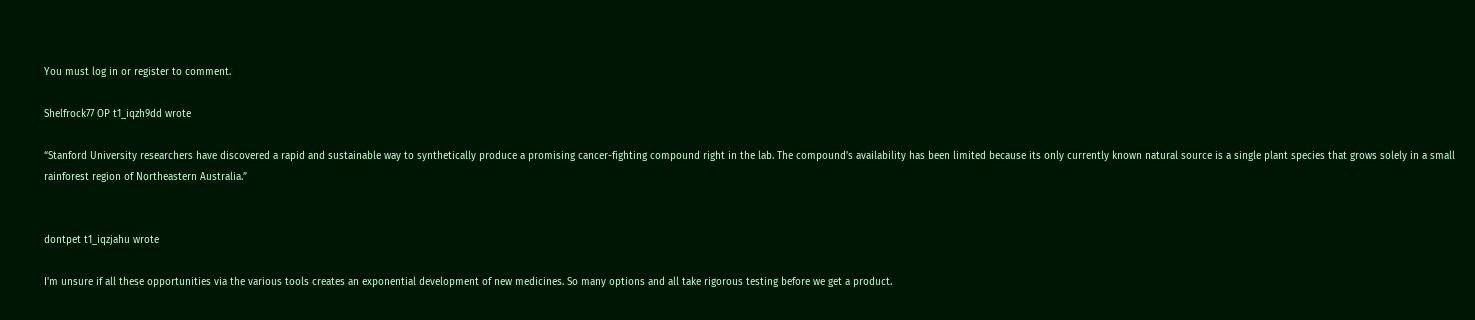You must log in or register to comment.

Shelfrock77 OP t1_iqzh9dd wrote

“Stanford University researchers have discovered a rapid and sustainable way to synthetically produce a promising cancer-fighting compound right in the lab. The compound's availability has been limited because its only currently known natural source is a single plant species that grows solely in a small rainforest region of Northeastern Australia.”


dontpet t1_iqzjahu wrote

I'm unsure if all these opportunities via the various tools creates an exponential development of new medicines. So many options and all take rigorous testing before we get a product.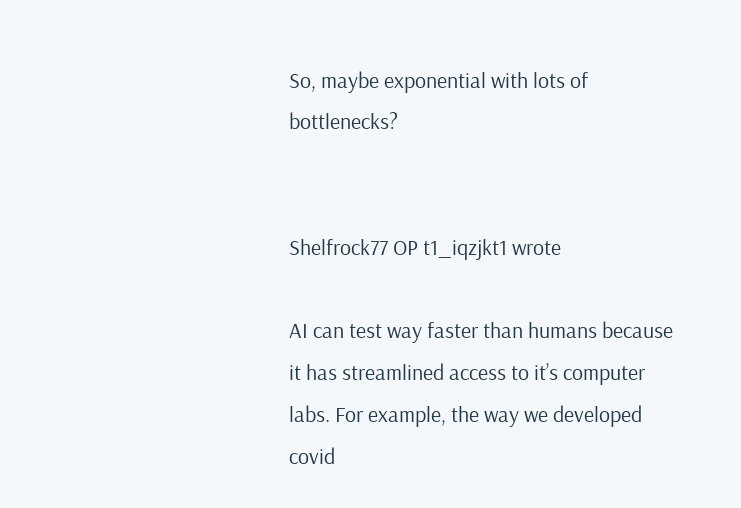So, maybe exponential with lots of bottlenecks?


Shelfrock77 OP t1_iqzjkt1 wrote

AI can test way faster than humans because it has streamlined access to it’s computer labs. For example, the way we developed covid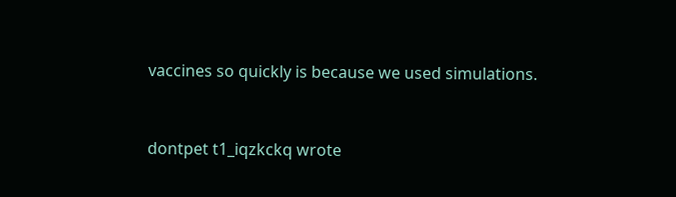vaccines so quickly is because we used simulations.


dontpet t1_iqzkckq wrote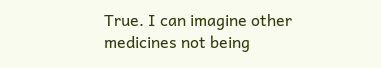True. I can imagine other medicines not being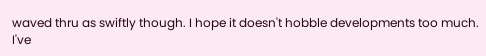waved thru as swiftly though. I hope it doesn't hobble developments too much. I've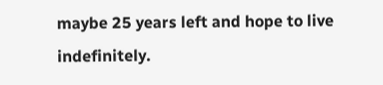maybe 25 years left and hope to live indefinitely.